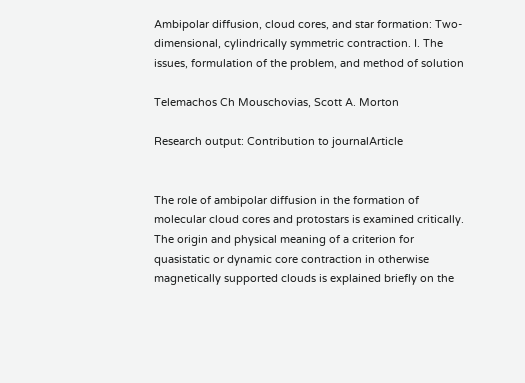Ambipolar diffusion, cloud cores, and star formation: Two-dimensional, cylindrically symmetric contraction. I. The issues, formulation of the problem, and method of solution

Telemachos Ch Mouschovias, Scott A. Morton

Research output: Contribution to journalArticle


The role of ambipolar diffusion in the formation of molecular cloud cores and protostars is examined critically. The origin and physical meaning of a criterion for quasistatic or dynamic core contraction in otherwise magnetically supported clouds is explained briefly on the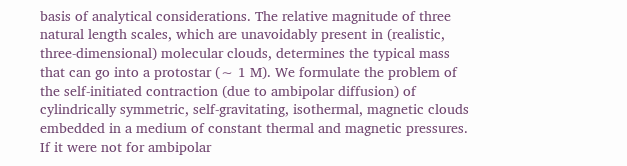basis of analytical considerations. The relative magnitude of three natural length scales, which are unavoidably present in (realistic, three-dimensional) molecular clouds, determines the typical mass that can go into a protostar (∼ 1 M). We formulate the problem of the self-initiated contraction (due to ambipolar diffusion) of cylindrically symmetric, self-gravitating, isothermal, magnetic clouds embedded in a medium of constant thermal and magnetic pressures. If it were not for ambipolar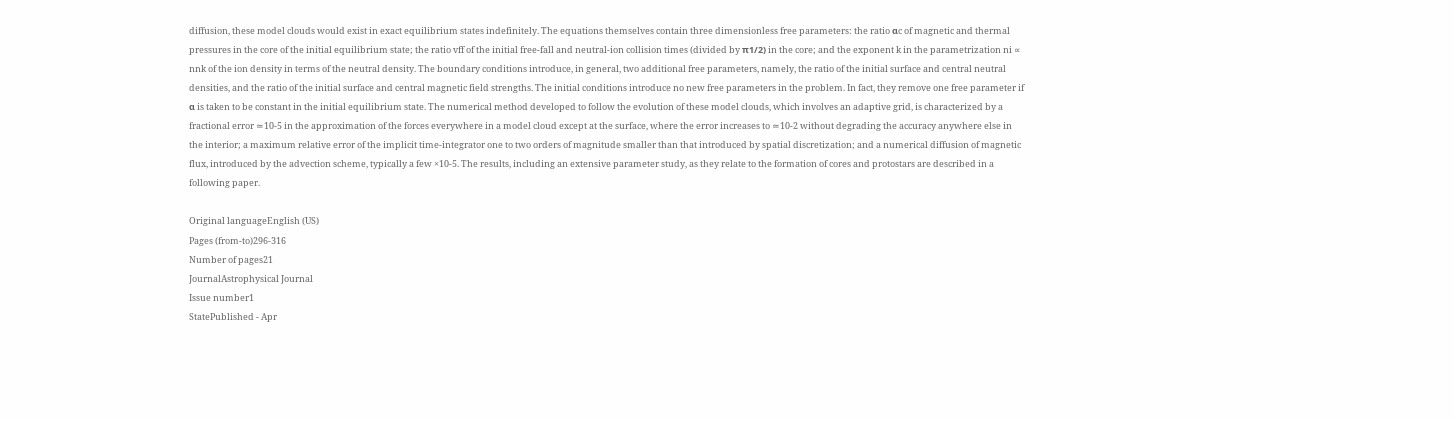diffusion, these model clouds would exist in exact equilibrium states indefinitely. The equations themselves contain three dimensionless free parameters: the ratio αc of magnetic and thermal pressures in the core of the initial equilibrium state; the ratio vff of the initial free-fall and neutral-ion collision times (divided by π1/2) in the core; and the exponent k in the parametrization ni ∝ nnk of the ion density in terms of the neutral density. The boundary conditions introduce, in general, two additional free parameters, namely, the ratio of the initial surface and central neutral densities, and the ratio of the initial surface and central magnetic field strengths. The initial conditions introduce no new free parameters in the problem. In fact, they remove one free parameter if α is taken to be constant in the initial equilibrium state. The numerical method developed to follow the evolution of these model clouds, which involves an adaptive grid, is characterized by a fractional error ≃10-5 in the approximation of the forces everywhere in a model cloud except at the surface, where the error increases to ≃10-2 without degrading the accuracy anywhere else in the interior; a maximum relative error of the implicit time-integrator one to two orders of magnitude smaller than that introduced by spatial discretization; and a numerical diffusion of magnetic flux, introduced by the advection scheme, typically a few ×10-5. The results, including an extensive parameter study, as they relate to the formation of cores and protostars are described in a following paper.

Original languageEnglish (US)
Pages (from-to)296-316
Number of pages21
JournalAstrophysical Journal
Issue number1
StatePublished - Apr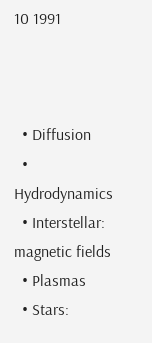10 1991



  • Diffusion
  • Hydrodynamics
  • Interstellar: magnetic fields
  • Plasmas
  • Stars: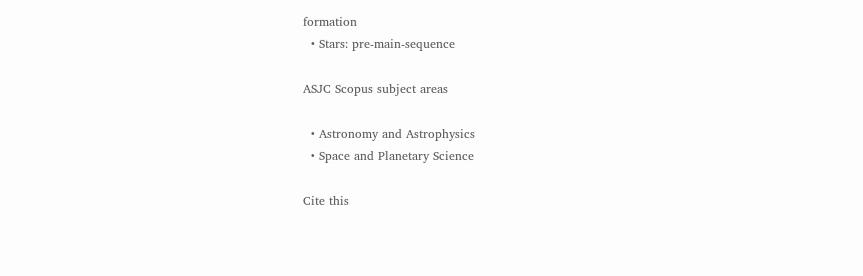formation
  • Stars: pre-main-sequence

ASJC Scopus subject areas

  • Astronomy and Astrophysics
  • Space and Planetary Science

Cite this